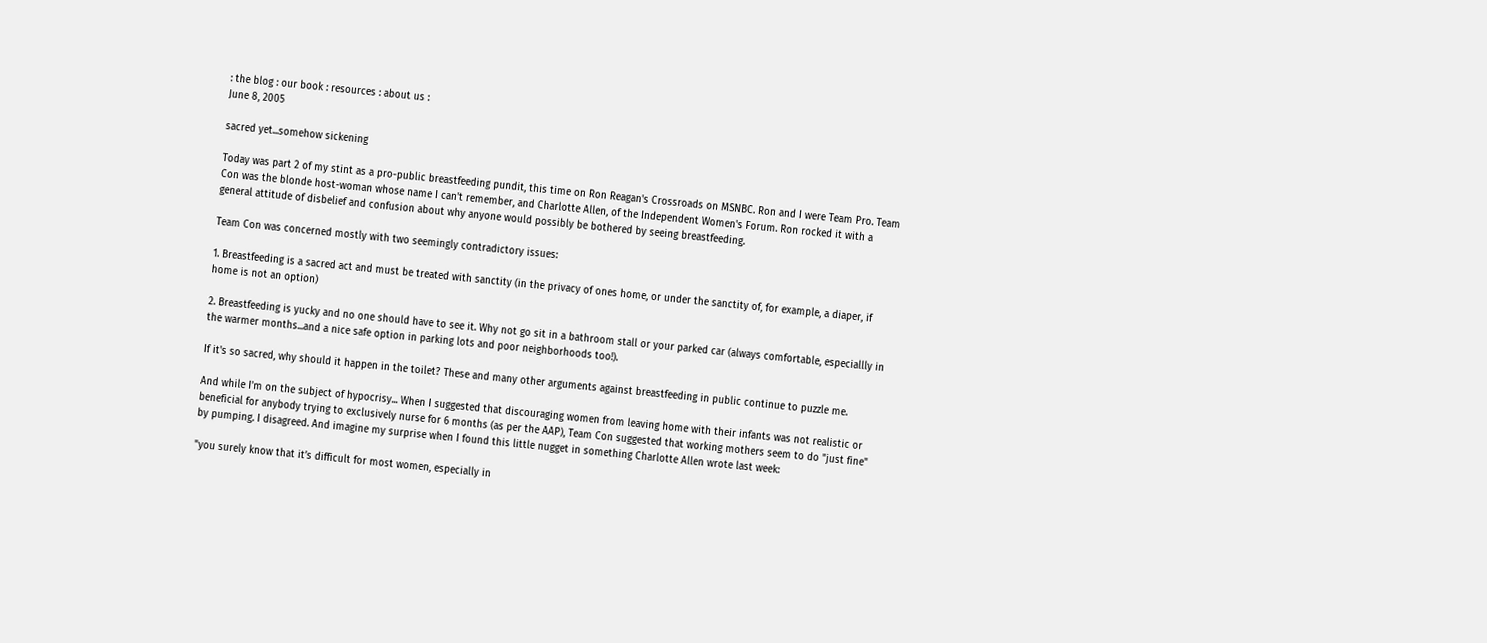: the blog : our book : resources : about us :
June 8, 2005

sacred yet...somehow sickening

Today was part 2 of my stint as a pro-public breastfeeding pundit, this time on Ron Reagan's Crossroads on MSNBC. Ron and I were Team Pro. Team Con was the blonde host-woman whose name I can't remember, and Charlotte Allen, of the Independent Women's Forum. Ron rocked it with a general attitude of disbelief and confusion about why anyone would possibly be bothered by seeing breastfeeding.

Team Con was concerned mostly with two seemingly contradictory issues:

1. Breastfeeding is a sacred act and must be treated with sanctity (in the privacy of ones home, or under the sanctity of, for example, a diaper, if home is not an option)

2. Breastfeeding is yucky and no one should have to see it. Why not go sit in a bathroom stall or your parked car (always comfortable, especiallly in the warmer months...and a nice safe option in parking lots and poor neighborhoods too!).

If it's so sacred, why should it happen in the toilet? These and many other arguments against breastfeeding in public continue to puzzle me.

And while I'm on the subject of hypocrisy... When I suggested that discouraging women from leaving home with their infants was not realistic or beneficial for anybody trying to exclusively nurse for 6 months (as per the AAP), Team Con suggested that working mothers seem to do "just fine" by pumping. I disagreed. And imagine my surprise when I found this little nugget in something Charlotte Allen wrote last week:

"you surely know that it’s difficult for most women, especially in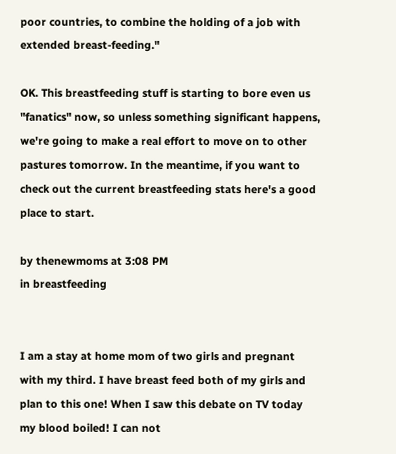poor countries, to combine the holding of a job with extended breast-feeding."

OK. This breastfeeding stuff is starting to bore even us "fanatics" now, so unless something significant happens, we're going to make a real effort to move on to other pastures tomorrow. In the meantime, if you want to check out the current breastfeeding stats here's a good place to start.

by thenewmoms at 3:08 PM
in breastfeeding


I am a stay at home mom of two girls and pregnant with my third. I have breast feed both of my girls and plan to this one! When I saw this debate on TV today my blood boiled! I can not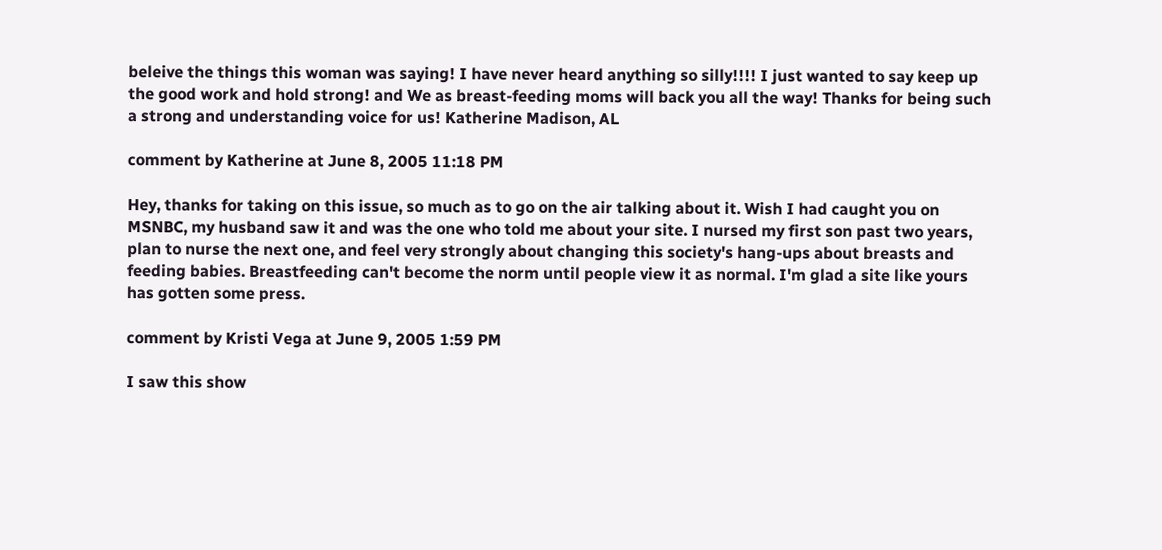beleive the things this woman was saying! I have never heard anything so silly!!!! I just wanted to say keep up the good work and hold strong! and We as breast-feeding moms will back you all the way! Thanks for being such a strong and understanding voice for us! Katherine Madison, AL

comment by Katherine at June 8, 2005 11:18 PM

Hey, thanks for taking on this issue, so much as to go on the air talking about it. Wish I had caught you on MSNBC, my husband saw it and was the one who told me about your site. I nursed my first son past two years, plan to nurse the next one, and feel very strongly about changing this society's hang-ups about breasts and feeding babies. Breastfeeding can't become the norm until people view it as normal. I'm glad a site like yours has gotten some press.

comment by Kristi Vega at June 9, 2005 1:59 PM

I saw this show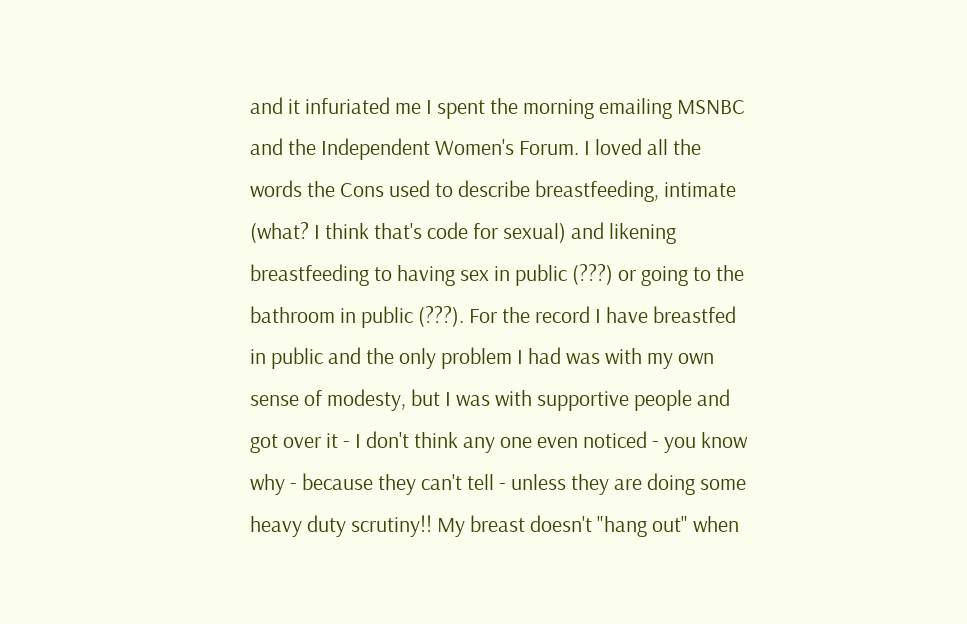and it infuriated me I spent the morning emailing MSNBC and the Independent Women's Forum. I loved all the words the Cons used to describe breastfeeding, intimate (what? I think that's code for sexual) and likening breastfeeding to having sex in public (???) or going to the bathroom in public (???). For the record I have breastfed in public and the only problem I had was with my own sense of modesty, but I was with supportive people and got over it - I don't think any one even noticed - you know why - because they can't tell - unless they are doing some heavy duty scrutiny!! My breast doesn't "hang out" when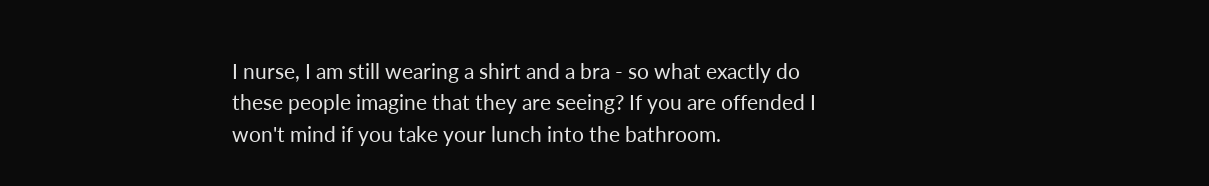I nurse, I am still wearing a shirt and a bra - so what exactly do these people imagine that they are seeing? If you are offended I won't mind if you take your lunch into the bathroom.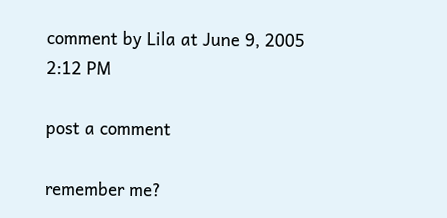comment by Lila at June 9, 2005 2:12 PM

post a comment

remember me?